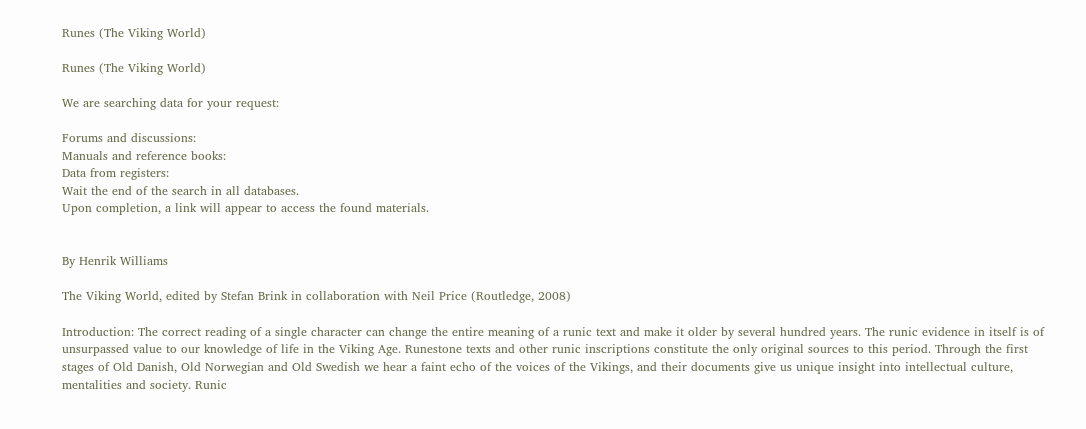Runes (The Viking World)

Runes (The Viking World)

We are searching data for your request:

Forums and discussions:
Manuals and reference books:
Data from registers:
Wait the end of the search in all databases.
Upon completion, a link will appear to access the found materials.


By Henrik Williams

The Viking World, edited by Stefan Brink in collaboration with Neil Price (Routledge, 2008)

Introduction: The correct reading of a single character can change the entire meaning of a runic text and make it older by several hundred years. The runic evidence in itself is of unsurpassed value to our knowledge of life in the Viking Age. Runestone texts and other runic inscriptions constitute the only original sources to this period. Through the first stages of Old Danish, Old Norwegian and Old Swedish we hear a faint echo of the voices of the Vikings, and their documents give us unique insight into intellectual culture, mentalities and society. Runic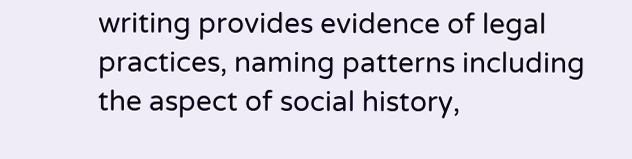writing provides evidence of legal practices, naming patterns including the aspect of social history,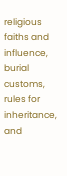religious faiths and influence, burial customs, rules for inheritance, and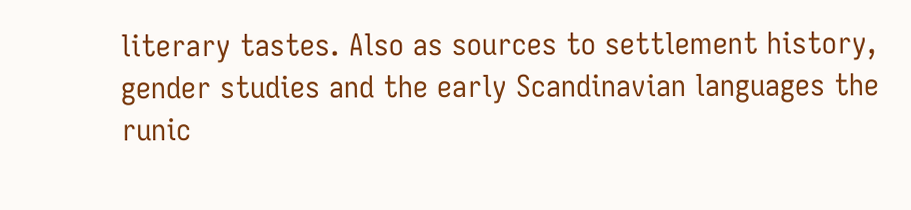literary tastes. Also as sources to settlement history, gender studies and the early Scandinavian languages the runic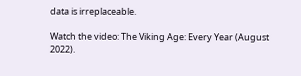data is irreplaceable.

Watch the video: The Viking Age: Every Year (August 2022).